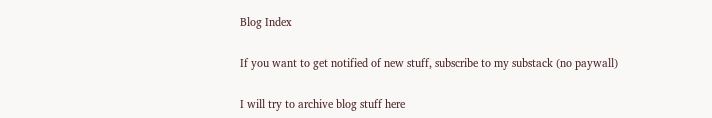Blog Index

If you want to get notified of new stuff, subscribe to my substack (no paywall)

I will try to archive blog stuff here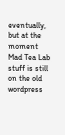eventually, but at the moment Mad Tea Lab stuff is still on the old wordpress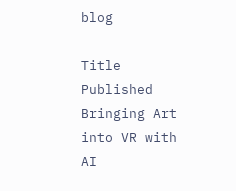blog

Title Published
Bringing Art into VR with AI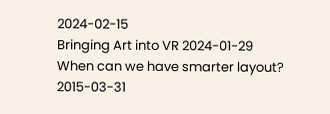2024-02-15
Bringing Art into VR 2024-01-29
When can we have smarter layout? 2015-03-31